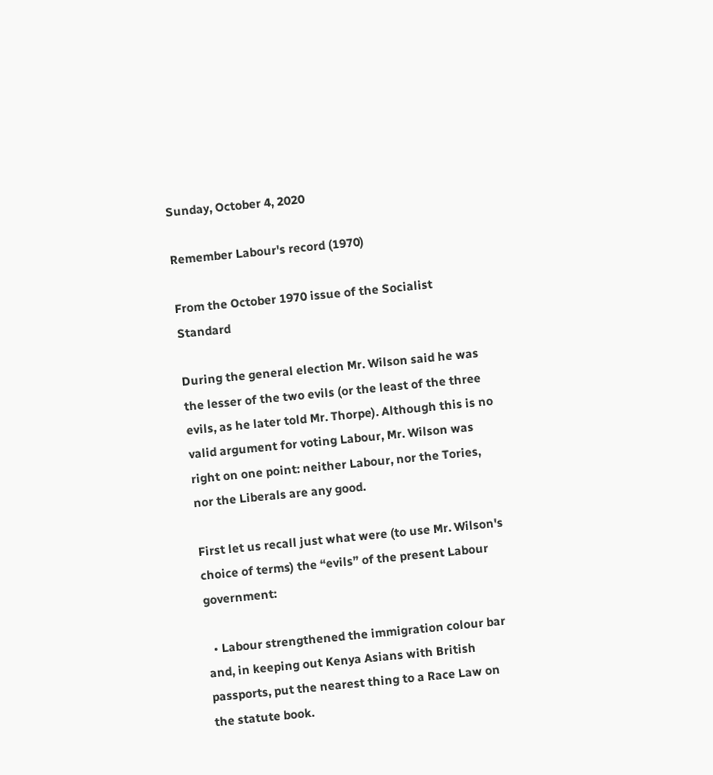Sunday, October 4, 2020

Remember Labour's record (1970)

From the October 1970 issue of the Socialist Standard

During the general election Mr. Wilson said he was the lesser of the two evils (or the least of the three evils, as he later told Mr. Thorpe). Although this is no valid argument for voting Labour, Mr. Wilson was right on one point: neither Labour, nor the Tories, nor the Liberals are any good.

First let us recall just what were (to use Mr. Wilson's choice of terms) the “evils” of the present Labour government:

  • Labour strengthened the immigration colour bar and, in keeping out Kenya Asians with British passports, put the nearest thing to a Race Law on the statute book.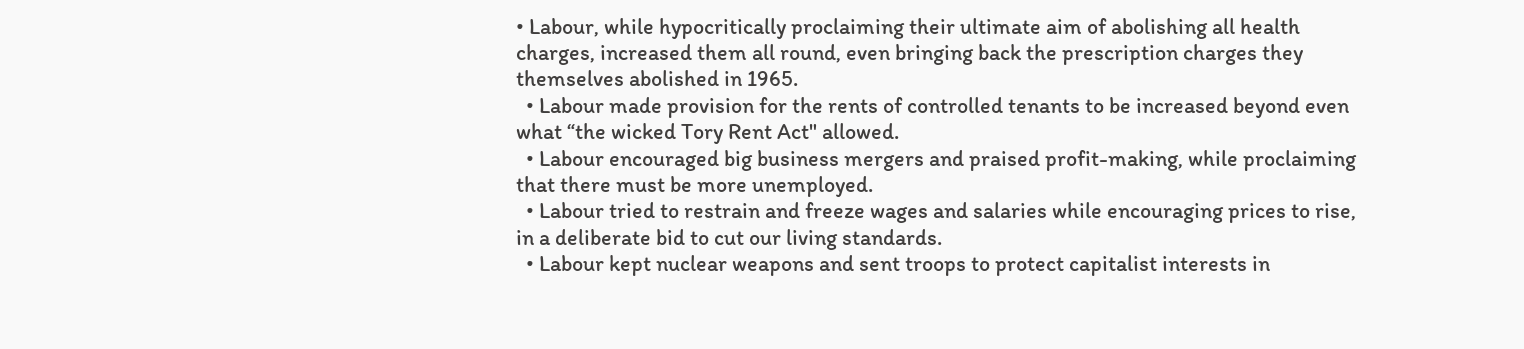• Labour, while hypocritically proclaiming their ultimate aim of abolishing all health charges, increased them all round, even bringing back the prescription charges they themselves abolished in 1965.
  • Labour made provision for the rents of controlled tenants to be increased beyond even what “the wicked Tory Rent Act" allowed.
  • Labour encouraged big business mergers and praised profit-making, while proclaiming that there must be more unemployed.
  • Labour tried to restrain and freeze wages and salaries while encouraging prices to rise, in a deliberate bid to cut our living standards.
  • Labour kept nuclear weapons and sent troops to protect capitalist interests in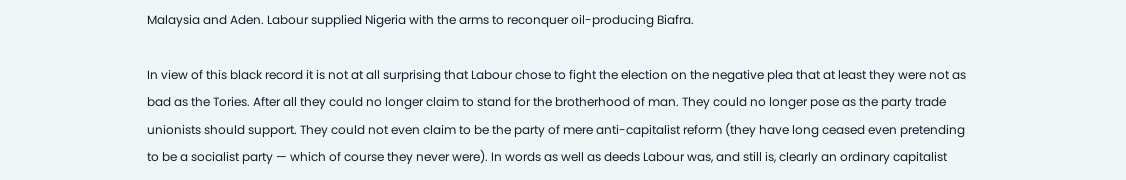Malaysia and Aden. Labour supplied Nigeria with the arms to reconquer oil-producing Biafra.

In view of this black record it is not at all surprising that Labour chose to fight the election on the negative plea that at least they were not as bad as the Tories. After all they could no longer claim to stand for the brotherhood of man. They could no longer pose as the party trade unionists should support. They could not even claim to be the party of mere anti-capitalist reform (they have long ceased even pretending to be a socialist party — which of course they never were). In words as well as deeds Labour was, and still is, clearly an ordinary capitalist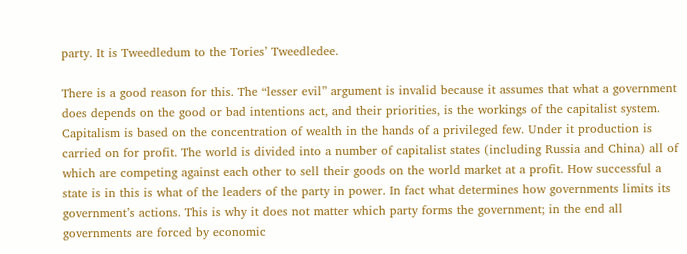party. It is Tweedledum to the Tories’ Tweedledee.

There is a good reason for this. The “lesser evil” argument is invalid because it assumes that what a government does depends on the good or bad intentions act, and their priorities, is the workings of the capitalist system. Capitalism is based on the concentration of wealth in the hands of a privileged few. Under it production is carried on for profit. The world is divided into a number of capitalist states (including Russia and China) all of which are competing against each other to sell their goods on the world market at a profit. How successful a state is in this is what of the leaders of the party in power. In fact what determines how governments limits its government’s actions. This is why it does not matter which party forms the government; in the end all governments are forced by economic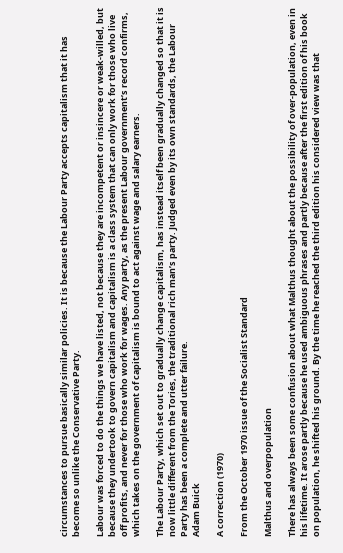circumstances to pursue basically similar policies. It is because the Labour Party accepts capitalism that it has become so unlike the Conservative Party.

Labour was forced to do the things we have listed, not because they are incompetent or insincere or weak-willed, but because they undertook to govern capitalism and capitalism is a class system that can only work for those who live off profits, and never for those who work for wages. Any party, as the present Labour government’s record confirms, which takes on the government of capitalism is bound to act against wage and salary earners.

The Labour Party, which set out to gradually change capitalism, has instead itself been gradually changed so that it is now little different from the Tories, the traditional rich man’s party. Judged even by its own standards, the Labour Party has been a complete and utter failure.
Adam Buick

A correction (1970)

From the October 1970 issue of the Socialist Standard

Malthus and overpopulation

There has always been some confusion about what Malthus thought about the possibility of over-population, even in his lifetime. It arose partly because he used ambiguous phrases and partly because after the first edition of his book on population, he shifted his ground. By the time he reached the third edition his considered view was that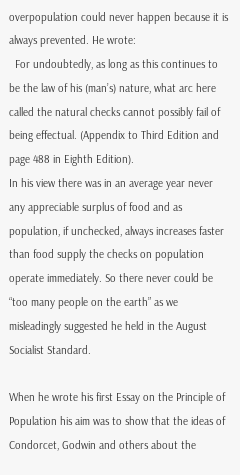overpopulation could never happen because it is always prevented. He wrote:
  For undoubtedly, as long as this continues to be the law of his (man’s) nature, what arc here called the natural checks cannot possibly fail of being effectual. (Appendix to Third Edition and page 488 in Eighth Edition).
In his view there was in an average year never any appreciable surplus of food and as population, if unchecked, always increases faster than food supply the checks on population operate immediately. So there never could be “too many people on the earth” as we misleadingly suggested he held in the August Socialist Standard.

When he wrote his first Essay on the Principle of Population his aim was to show that the ideas of Condorcet, Godwin and others about the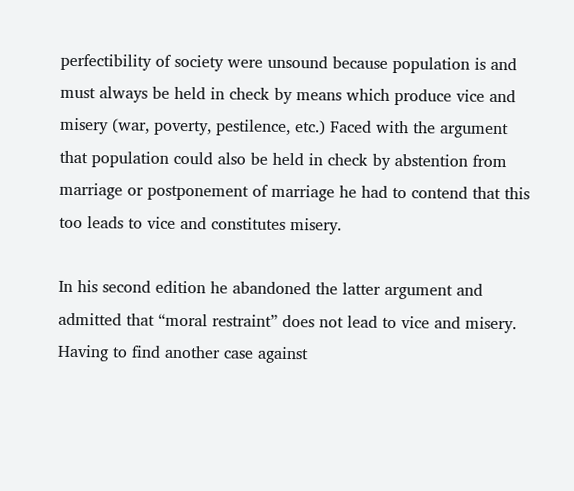perfectibility of society were unsound because population is and must always be held in check by means which produce vice and misery (war, poverty, pestilence, etc.) Faced with the argument that population could also be held in check by abstention from marriage or postponement of marriage he had to contend that this too leads to vice and constitutes misery.

In his second edition he abandoned the latter argument and admitted that “moral restraint” does not lead to vice and misery. Having to find another case against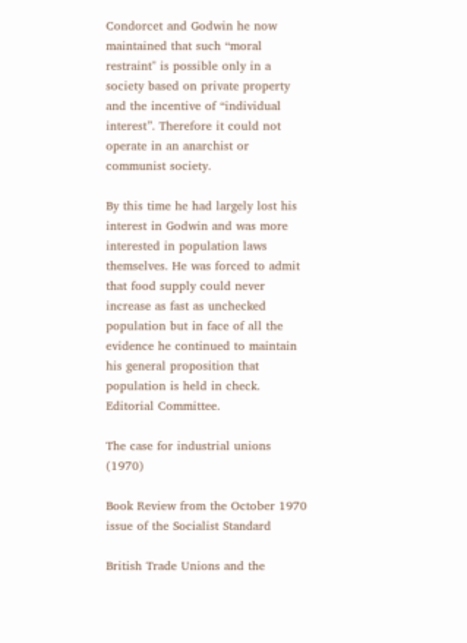Condorcet and Godwin he now maintained that such “moral restraint" is possible only in a society based on private property and the incentive of “individual interest”. Therefore it could not operate in an anarchist or communist society.

By this time he had largely lost his interest in Godwin and was more interested in population laws themselves. He was forced to admit that food supply could never increase as fast as unchecked population but in face of all the evidence he continued to maintain his general proposition that population is held in check.
Editorial Committee.

The case for industrial unions (1970)

Book Review from the October 1970 issue of the Socialist Standard

British Trade Unions and the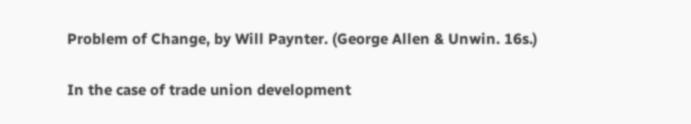Problem of Change, by Will Paynter. (George Allen & Unwin. 16s.)

In the case of trade union development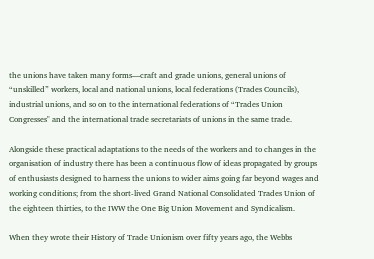the unions have taken many forms—craft and grade unions, general unions of “unskilled” workers, local and national unions, local federations (Trades Councils), industrial unions, and so on to the international federations of “Trades Union Congresses" and the international trade secretariats of unions in the same trade.

Alongside these practical adaptations to the needs of the workers and to changes in the organisation of industry there has been a continuous flow of ideas propagated by groups of enthusiasts designed to harness the unions to wider aims going far beyond wages and working conditions; from the short-lived Grand National Consolidated Trades Union of the eighteen thirties, to the IWW the One Big Union Movement and Syndicalism.

When they wrote their History of Trade Unionism over fifty years ago, the Webbs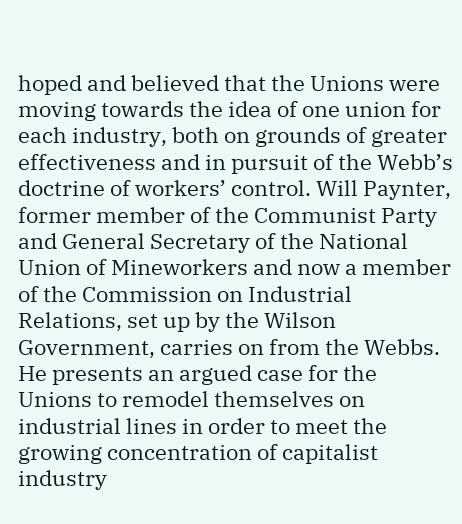hoped and believed that the Unions were moving towards the idea of one union for each industry, both on grounds of greater effectiveness and in pursuit of the Webb’s doctrine of workers’ control. Will Paynter, former member of the Communist Party and General Secretary of the National Union of Mineworkers and now a member of the Commission on Industrial Relations, set up by the Wilson Government, carries on from the Webbs. He presents an argued case for the Unions to remodel themselves on industrial lines in order to meet the growing concentration of capitalist industry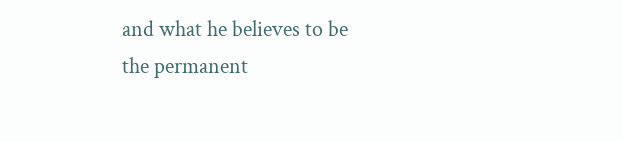and what he believes to be the permanent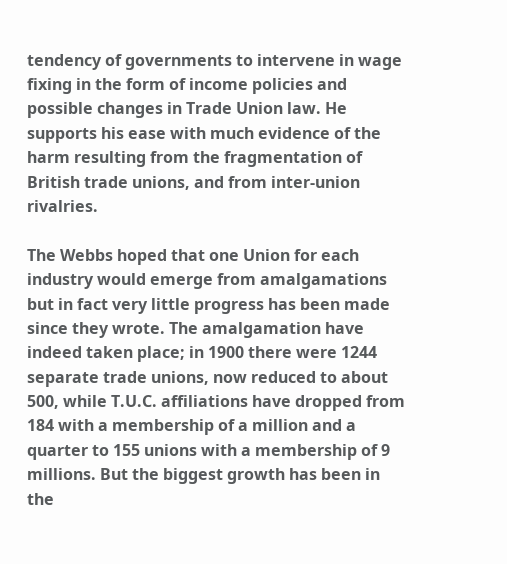tendency of governments to intervene in wage fixing in the form of income policies and possible changes in Trade Union law. He supports his ease with much evidence of the harm resulting from the fragmentation of British trade unions, and from inter-union rivalries.

The Webbs hoped that one Union for each industry would emerge from amalgamations but in fact very little progress has been made since they wrote. The amalgamation have indeed taken place; in 1900 there were 1244 separate trade unions, now reduced to about 500, while T.U.C. affiliations have dropped from 184 with a membership of a million and a quarter to 155 unions with a membership of 9 millions. But the biggest growth has been in the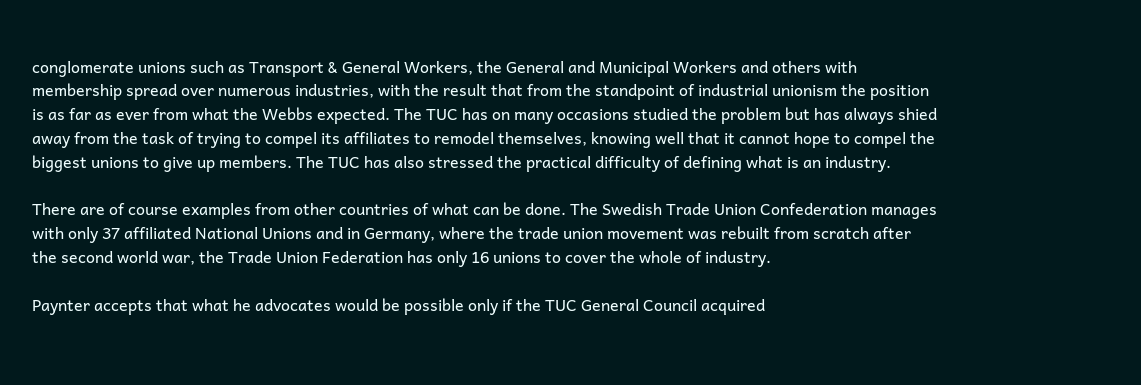conglomerate unions such as Transport & General Workers, the General and Municipal Workers and others with membership spread over numerous industries, with the result that from the standpoint of industrial unionism the position is as far as ever from what the Webbs expected. The TUC has on many occasions studied the problem but has always shied away from the task of trying to compel its affiliates to remodel themselves, knowing well that it cannot hope to compel the biggest unions to give up members. The TUC has also stressed the practical difficulty of defining what is an industry.

There are of course examples from other countries of what can be done. The Swedish Trade Union Confederation manages with only 37 affiliated National Unions and in Germany, where the trade union movement was rebuilt from scratch after the second world war, the Trade Union Federation has only 16 unions to cover the whole of industry.

Paynter accepts that what he advocates would be possible only if the TUC General Council acquired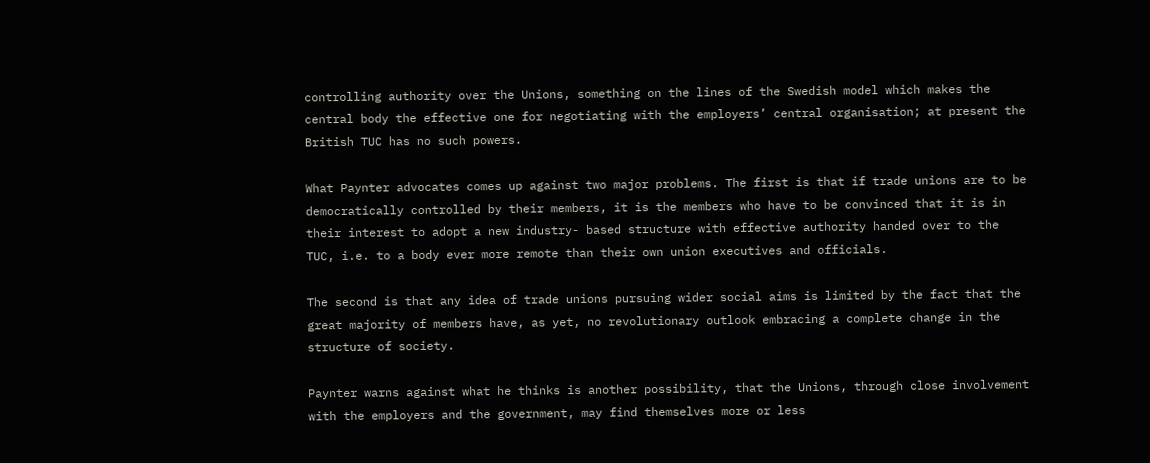controlling authority over the Unions, something on the lines of the Swedish model which makes the central body the effective one for negotiating with the employers’ central organisation; at present the British TUC has no such powers.

What Paynter advocates comes up against two major problems. The first is that if trade unions are to be democratically controlled by their members, it is the members who have to be convinced that it is in their interest to adopt a new industry- based structure with effective authority handed over to the TUC, i.e. to a body ever more remote than their own union executives and officials.

The second is that any idea of trade unions pursuing wider social aims is limited by the fact that the great majority of members have, as yet, no revolutionary outlook embracing a complete change in the structure of society.

Paynter warns against what he thinks is another possibility, that the Unions, through close involvement with the employers and the government, may find themselves more or less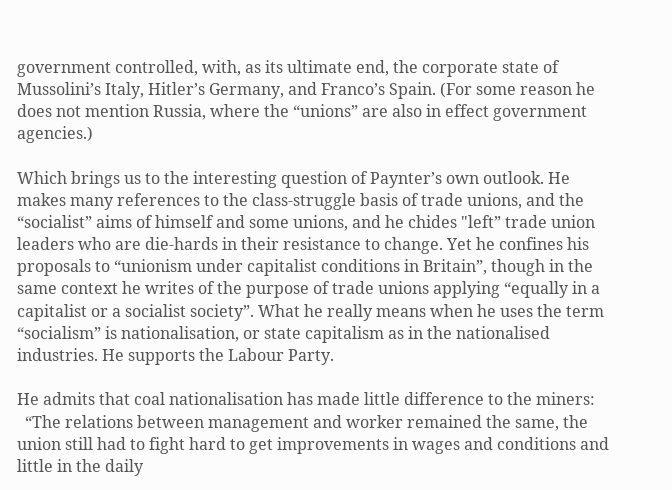government controlled, with, as its ultimate end, the corporate state of Mussolini’s Italy, Hitler’s Germany, and Franco’s Spain. (For some reason he does not mention Russia, where the “unions” are also in effect government agencies.)

Which brings us to the interesting question of Paynter’s own outlook. He makes many references to the class-struggle basis of trade unions, and the “socialist” aims of himself and some unions, and he chides "left” trade union leaders who are die-hards in their resistance to change. Yet he confines his proposals to “unionism under capitalist conditions in Britain”, though in the same context he writes of the purpose of trade unions applying “equally in a capitalist or a socialist society”. What he really means when he uses the term “socialism” is nationalisation, or state capitalism as in the nationalised industries. He supports the Labour Party.

He admits that coal nationalisation has made little difference to the miners:
  “The relations between management and worker remained the same, the union still had to fight hard to get improvements in wages and conditions and little in the daily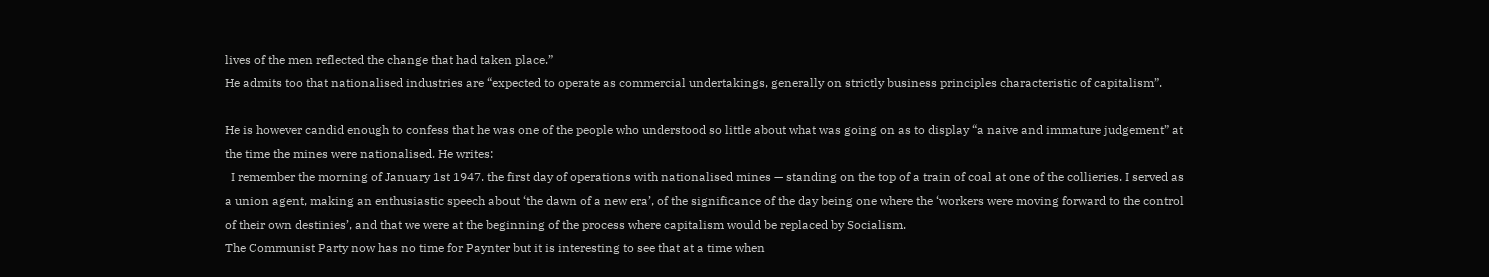lives of the men reflected the change that had taken place.”
He admits too that nationalised industries are “expected to operate as commercial undertakings, generally on strictly business principles characteristic of capitalism”.

He is however candid enough to confess that he was one of the people who understood so little about what was going on as to display “a naive and immature judgement” at the time the mines were nationalised. He writes:
  I remember the morning of January 1st 1947. the first day of operations with nationalised mines — standing on the top of a train of coal at one of the collieries. I served as a union agent, making an enthusiastic speech about ‘the dawn of a new era’, of the significance of the day being one where the ‘workers were moving forward to the control of their own destinies’, and that we were at the beginning of the process where capitalism would be replaced by Socialism.
The Communist Party now has no time for Paynter but it is interesting to see that at a time when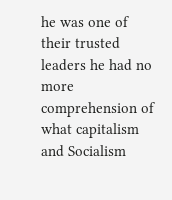he was one of their trusted leaders he had no more comprehension of what capitalism and Socialism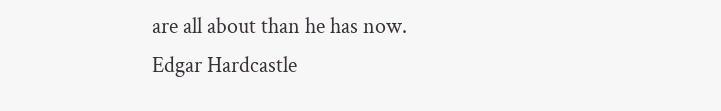are all about than he has now.
Edgar Hardcastle